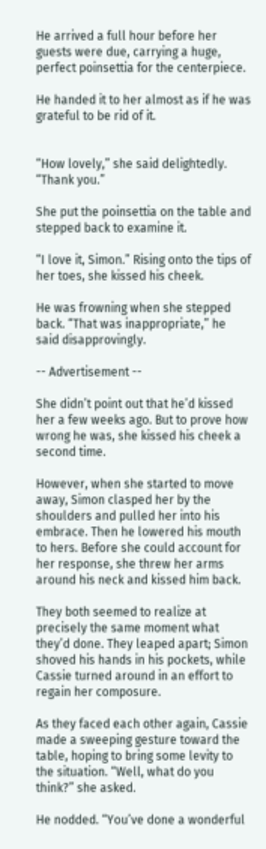He arrived a full hour before her guests were due, carrying a huge, perfect poinsettia for the centerpiece.

He handed it to her almost as if he was grateful to be rid of it.


“How lovely,” she said delightedly. “Thank you.”

She put the poinsettia on the table and stepped back to examine it.

“I love it, Simon.” Rising onto the tips of her toes, she kissed his cheek.

He was frowning when she stepped back. “That was inappropriate,” he said disapprovingly.

-- Advertisement --

She didn’t point out that he’d kissed her a few weeks ago. But to prove how wrong he was, she kissed his cheek a second time.

However, when she started to move away, Simon clasped her by the shoulders and pulled her into his embrace. Then he lowered his mouth to hers. Before she could account for her response, she threw her arms around his neck and kissed him back.

They both seemed to realize at precisely the same moment what they’d done. They leaped apart; Simon shoved his hands in his pockets, while Cassie turned around in an effort to regain her composure.

As they faced each other again, Cassie made a sweeping gesture toward the table, hoping to bring some levity to the situation. “Well, what do you think?” she asked.

He nodded. “You’ve done a wonderful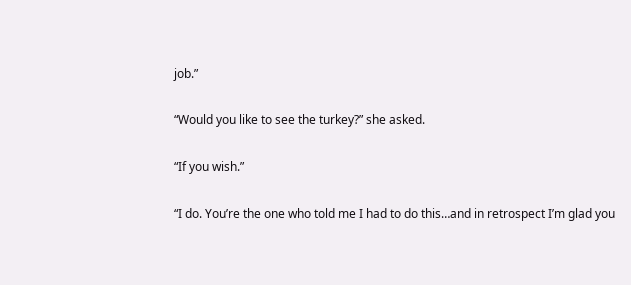job.”

“Would you like to see the turkey?” she asked.

“If you wish.”

“I do. You’re the one who told me I had to do this…and in retrospect I’m glad you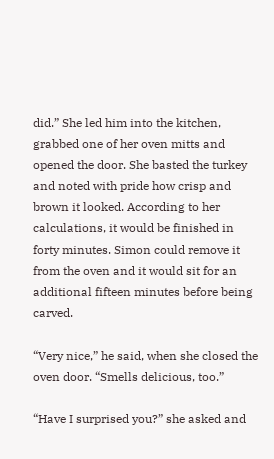did.” She led him into the kitchen, grabbed one of her oven mitts and opened the door. She basted the turkey and noted with pride how crisp and brown it looked. According to her calculations, it would be finished in forty minutes. Simon could remove it from the oven and it would sit for an additional fifteen minutes before being carved.

“Very nice,” he said, when she closed the oven door. “Smells delicious, too.”

“Have I surprised you?” she asked and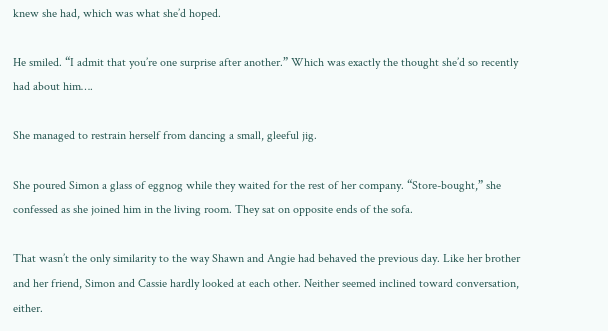knew she had, which was what she’d hoped.

He smiled. “I admit that you’re one surprise after another.” Which was exactly the thought she’d so recently had about him….

She managed to restrain herself from dancing a small, gleeful jig.

She poured Simon a glass of eggnog while they waited for the rest of her company. “Store-bought,” she confessed as she joined him in the living room. They sat on opposite ends of the sofa.

That wasn’t the only similarity to the way Shawn and Angie had behaved the previous day. Like her brother and her friend, Simon and Cassie hardly looked at each other. Neither seemed inclined toward conversation, either.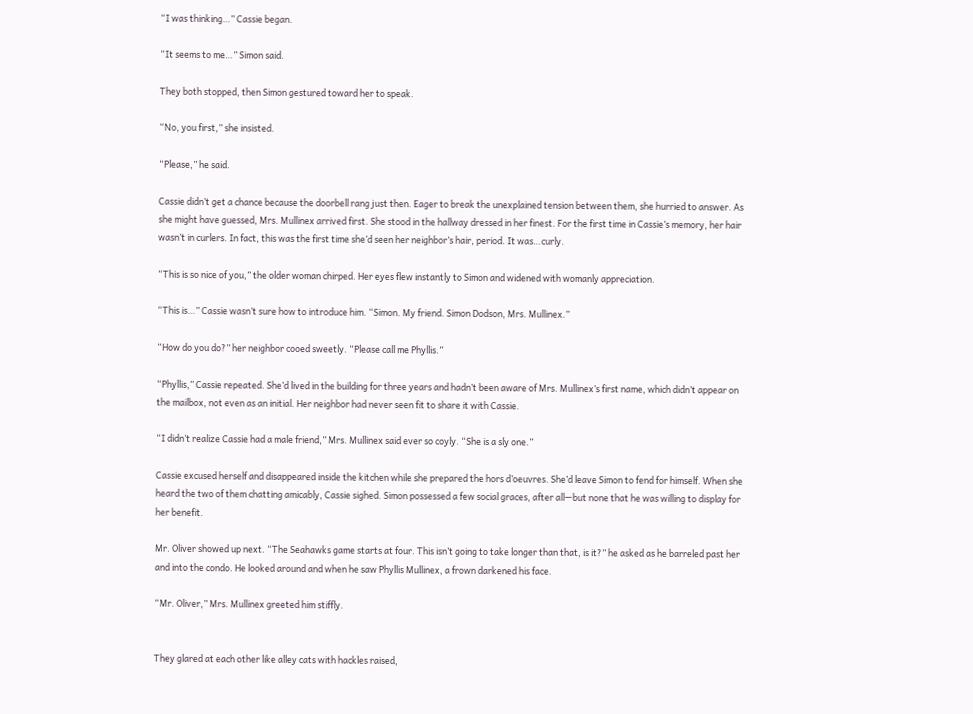“I was thinking…” Cassie began.

“It seems to me…” Simon said.

They both stopped, then Simon gestured toward her to speak.

“No, you first,” she insisted.

“Please,” he said.

Cassie didn’t get a chance because the doorbell rang just then. Eager to break the unexplained tension between them, she hurried to answer. As she might have guessed, Mrs. Mullinex arrived first. She stood in the hallway dressed in her finest. For the first time in Cassie’s memory, her hair wasn’t in curlers. In fact, this was the first time she’d seen her neighbor’s hair, period. It was…curly.

“This is so nice of you,” the older woman chirped. Her eyes flew instantly to Simon and widened with womanly appreciation.

“This is…” Cassie wasn’t sure how to introduce him. “Simon. My friend. Simon Dodson, Mrs. Mullinex.”

“How do you do?” her neighbor cooed sweetly. “Please call me Phyllis.”

“Phyllis,” Cassie repeated. She’d lived in the building for three years and hadn’t been aware of Mrs. Mullinex’s first name, which didn’t appear on the mailbox, not even as an initial. Her neighbor had never seen fit to share it with Cassie.

“I didn’t realize Cassie had a male friend,” Mrs. Mullinex said ever so coyly. “She is a sly one.”

Cassie excused herself and disappeared inside the kitchen while she prepared the hors d’oeuvres. She’d leave Simon to fend for himself. When she heard the two of them chatting amicably, Cassie sighed. Simon possessed a few social graces, after all—but none that he was willing to display for her benefit.

Mr. Oliver showed up next. “The Seahawks game starts at four. This isn’t going to take longer than that, is it?” he asked as he barreled past her and into the condo. He looked around and when he saw Phyllis Mullinex, a frown darkened his face.

“Mr. Oliver,” Mrs. Mullinex greeted him stiffly.


They glared at each other like alley cats with hackles raised,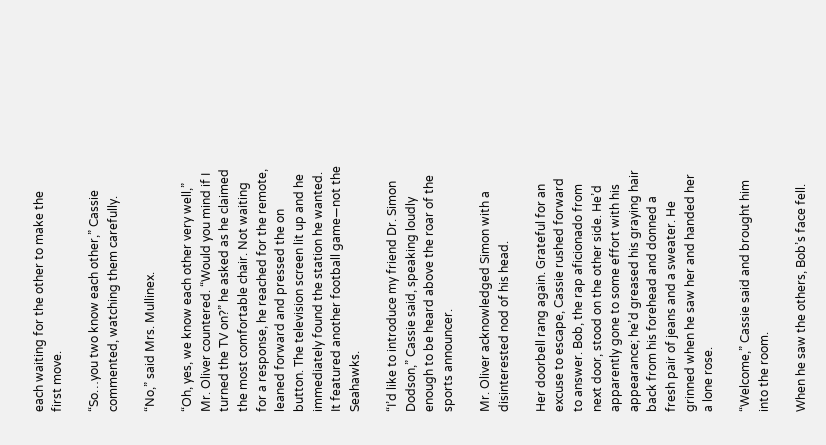each waiting for the other to make the first move.

“So…you two know each other,” Cassie commented, watching them carefully.

“No,” said Mrs. Mullinex.

“Oh, yes, we know each other very well,” Mr. Oliver countered. “Would you mind if I turned the TV on?” he asked as he claimed the most comfortable chair. Not waiting for a response, he reached for the remote, leaned forward and pressed the on button. The television screen lit up and he immediately found the station he wanted. It featured another football game—not the Seahawks.

“I’d like to introduce my friend Dr. Simon Dodson,” Cassie said, speaking loudly enough to be heard above the roar of the sports announcer.

Mr. Oliver acknowledged Simon with a disinterested nod of his head.

Her doorbell rang again. Grateful for an excuse to escape, Cassie rushed forward to answer. Bob, the rap aficionado from next door, stood on the other side. He’d apparently gone to some effort with his appearance; he’d greased his graying hair back from his forehead and donned a fresh pair of jeans and a sweater. He grinned when he saw her and handed her a lone rose.

“Welcome,” Cassie said and brought him into the room.

When he saw the others, Bob’s face fell.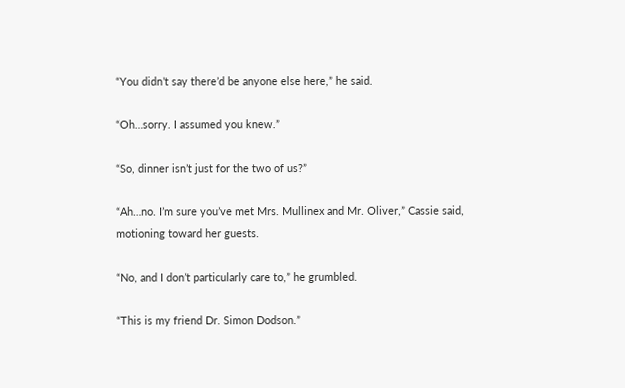“You didn’t say there’d be anyone else here,” he said.

“Oh…sorry. I assumed you knew.”

“So, dinner isn’t just for the two of us?”

“Ah…no. I’m sure you’ve met Mrs. Mullinex and Mr. Oliver,” Cassie said, motioning toward her guests.

“No, and I don’t particularly care to,” he grumbled.

“This is my friend Dr. Simon Dodson.”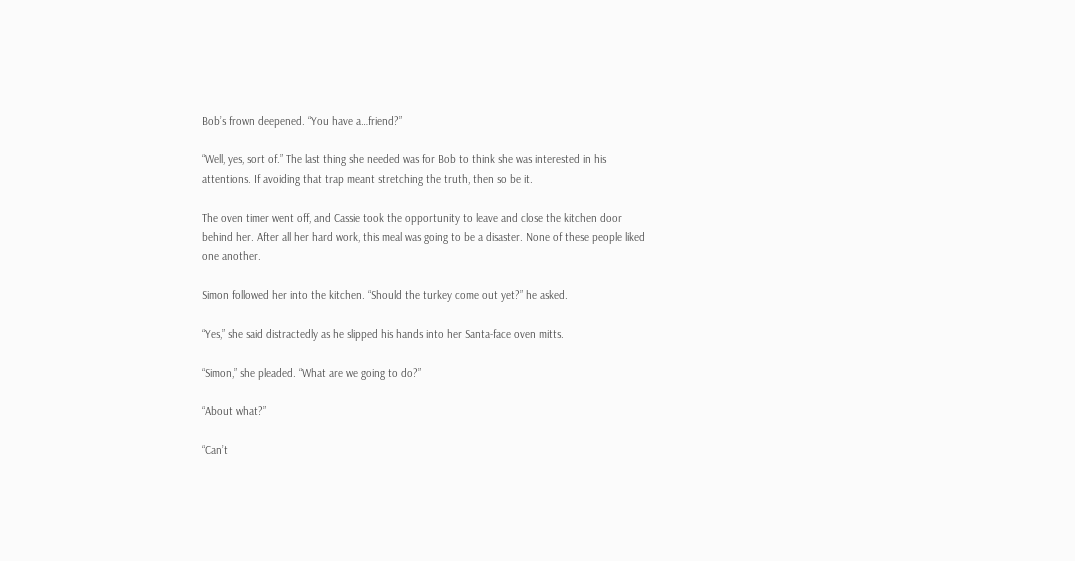Bob’s frown deepened. “You have a…friend?”

“Well, yes, sort of.” The last thing she needed was for Bob to think she was interested in his attentions. If avoiding that trap meant stretching the truth, then so be it.

The oven timer went off, and Cassie took the opportunity to leave and close the kitchen door behind her. After all her hard work, this meal was going to be a disaster. None of these people liked one another.

Simon followed her into the kitchen. “Should the turkey come out yet?” he asked.

“Yes,” she said distractedly as he slipped his hands into her Santa-face oven mitts.

“Simon,” she pleaded. “What are we going to do?”

“About what?”

“Can’t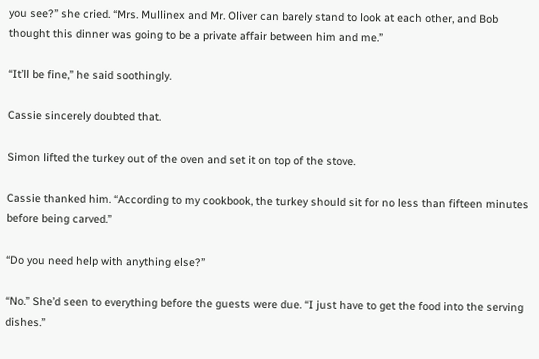you see?” she cried. “Mrs. Mullinex and Mr. Oliver can barely stand to look at each other, and Bob thought this dinner was going to be a private affair between him and me.”

“It’ll be fine,” he said soothingly.

Cassie sincerely doubted that.

Simon lifted the turkey out of the oven and set it on top of the stove.

Cassie thanked him. “According to my cookbook, the turkey should sit for no less than fifteen minutes before being carved.”

“Do you need help with anything else?”

“No.” She’d seen to everything before the guests were due. “I just have to get the food into the serving dishes.”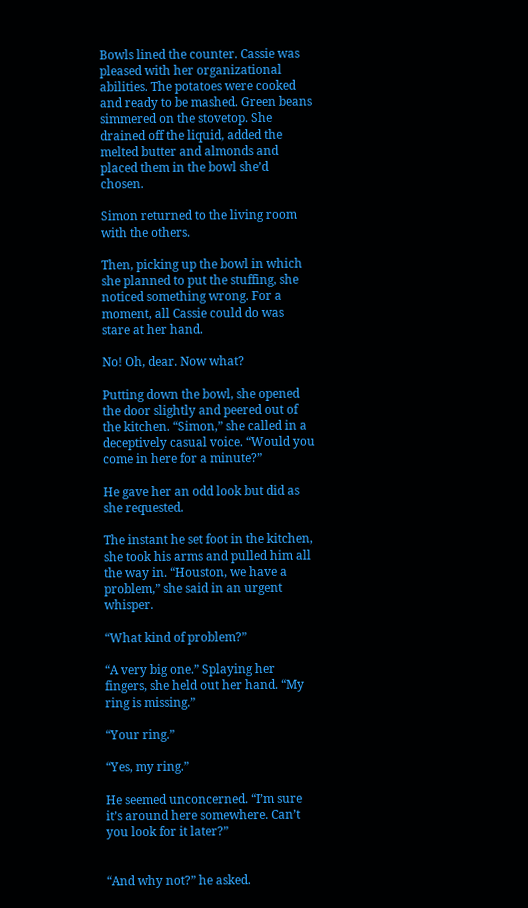Bowls lined the counter. Cassie was pleased with her organizational abilities. The potatoes were cooked and ready to be mashed. Green beans simmered on the stovetop. She drained off the liquid, added the melted butter and almonds and placed them in the bowl she’d chosen.

Simon returned to the living room with the others.

Then, picking up the bowl in which she planned to put the stuffing, she noticed something wrong. For a moment, all Cassie could do was stare at her hand.

No! Oh, dear. Now what?

Putting down the bowl, she opened the door slightly and peered out of the kitchen. “Simon,” she called in a deceptively casual voice. “Would you come in here for a minute?”

He gave her an odd look but did as she requested.

The instant he set foot in the kitchen, she took his arms and pulled him all the way in. “Houston, we have a problem,” she said in an urgent whisper.

“What kind of problem?”

“A very big one.” Splaying her fingers, she held out her hand. “My ring is missing.”

“Your ring.”

“Yes, my ring.”

He seemed unconcerned. “I’m sure it’s around here somewhere. Can’t you look for it later?”


“And why not?” he asked.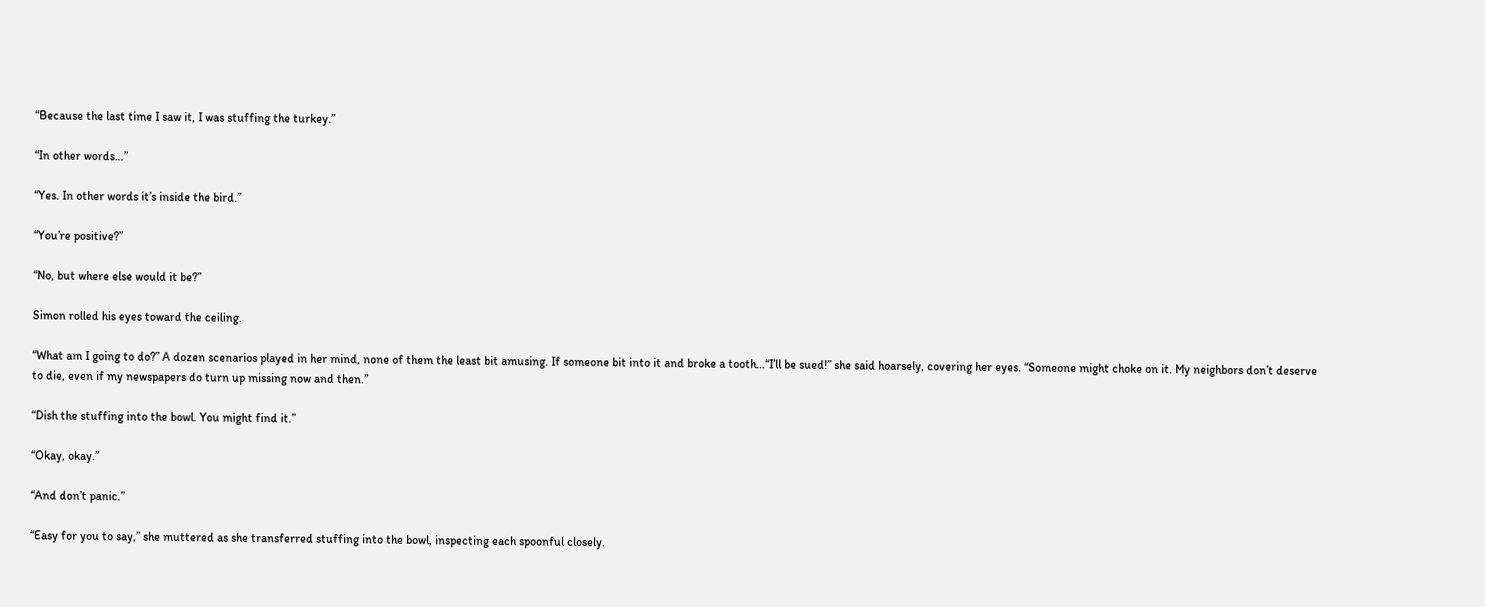“Because the last time I saw it, I was stuffing the turkey.”

“In other words…”

“Yes. In other words it’s inside the bird.”

“You’re positive?”

“No, but where else would it be?”

Simon rolled his eyes toward the ceiling.

“What am I going to do?” A dozen scenarios played in her mind, none of them the least bit amusing. If someone bit into it and broke a tooth…“I’ll be sued!” she said hoarsely, covering her eyes. “Someone might choke on it. My neighbors don’t deserve to die, even if my newspapers do turn up missing now and then.”

“Dish the stuffing into the bowl. You might find it.”

“Okay, okay.”

“And don’t panic.”

“Easy for you to say,” she muttered as she transferred stuffing into the bowl, inspecting each spoonful closely.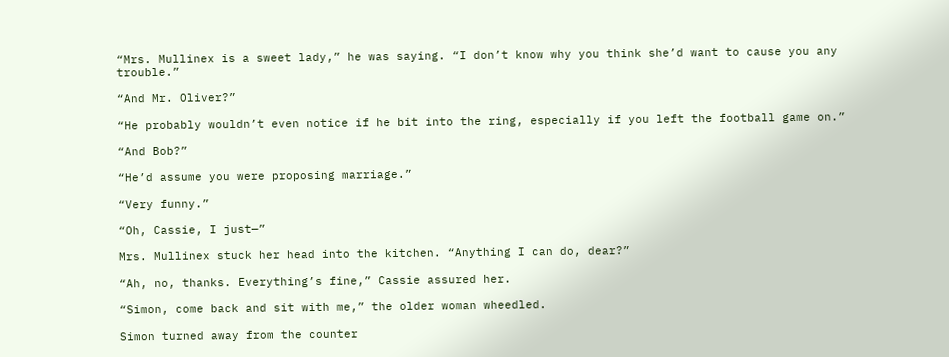“Mrs. Mullinex is a sweet lady,” he was saying. “I don’t know why you think she’d want to cause you any trouble.”

“And Mr. Oliver?”

“He probably wouldn’t even notice if he bit into the ring, especially if you left the football game on.”

“And Bob?”

“He’d assume you were proposing marriage.”

“Very funny.”

“Oh, Cassie, I just—”

Mrs. Mullinex stuck her head into the kitchen. “Anything I can do, dear?”

“Ah, no, thanks. Everything’s fine,” Cassie assured her.

“Simon, come back and sit with me,” the older woman wheedled.

Simon turned away from the counter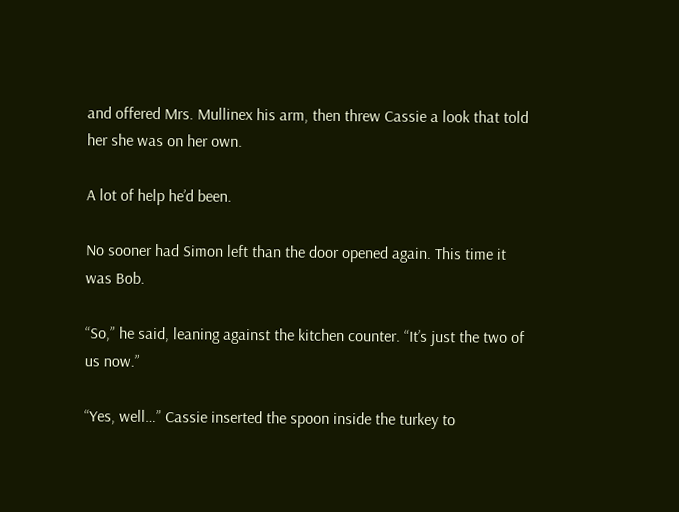and offered Mrs. Mullinex his arm, then threw Cassie a look that told her she was on her own.

A lot of help he’d been.

No sooner had Simon left than the door opened again. This time it was Bob.

“So,” he said, leaning against the kitchen counter. “It’s just the two of us now.”

“Yes, well…” Cassie inserted the spoon inside the turkey to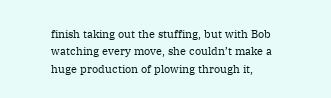finish taking out the stuffing, but with Bob watching every move, she couldn’t make a huge production of plowing through it,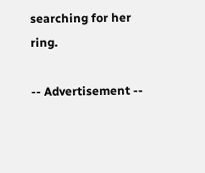searching for her ring.

-- Advertisement --